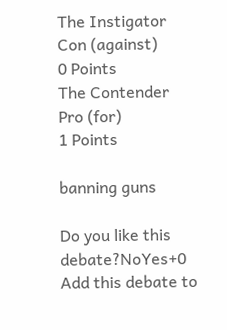The Instigator
Con (against)
0 Points
The Contender
Pro (for)
1 Points

banning guns

Do you like this debate?NoYes+0
Add this debate to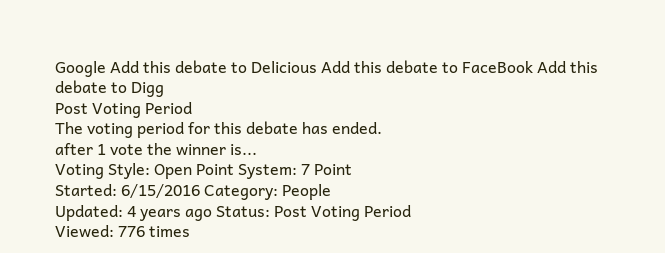Google Add this debate to Delicious Add this debate to FaceBook Add this debate to Digg
Post Voting Period
The voting period for this debate has ended.
after 1 vote the winner is...
Voting Style: Open Point System: 7 Point
Started: 6/15/2016 Category: People
Updated: 4 years ago Status: Post Voting Period
Viewed: 776 times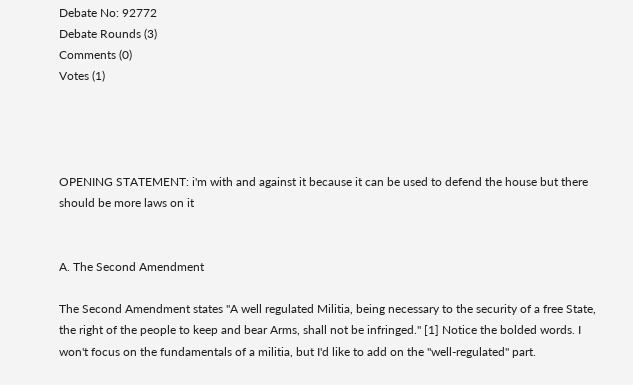Debate No: 92772
Debate Rounds (3)
Comments (0)
Votes (1)




OPENING STATEMENT: i'm with and against it because it can be used to defend the house but there should be more laws on it


A. The Second Amendment

The Second Amendment states "A well regulated Militia, being necessary to the security of a free State, the right of the people to keep and bear Arms, shall not be infringed." [1] Notice the bolded words. I won't focus on the fundamentals of a militia, but I'd like to add on the "well-regulated" part.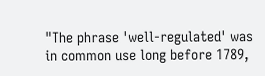"The phrase 'well-regulated' was in common use long before 1789,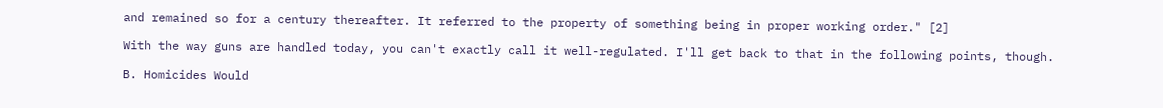and remained so for a century thereafter. It referred to the property of something being in proper working order." [2]

With the way guns are handled today, you can't exactly call it well-regulated. I'll get back to that in the following points, though.

B. Homicides Would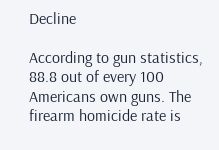Decline

According to gun statistics, 88.8 out of every 100 Americans own guns. The firearm homicide rate is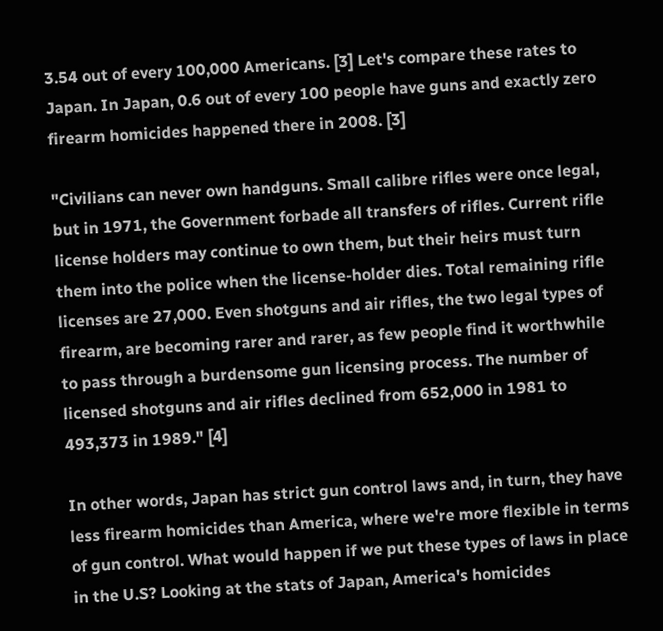3.54 out of every 100,000 Americans. [3] Let's compare these rates to Japan. In Japan, 0.6 out of every 100 people have guns and exactly zero firearm homicides happened there in 2008. [3]

"Civilians can never own handguns. Small calibre rifles were once legal, but in 1971, the Government forbade all transfers of rifles. Current rifle license holders may continue to own them, but their heirs must turn them into the police when the license-holder dies. Total remaining rifle licenses are 27,000. Even shotguns and air rifles, the two legal types of firearm, are becoming rarer and rarer, as few people find it worthwhile to pass through a burdensome gun licensing process. The number of licensed shotguns and air rifles declined from 652,000 in 1981 to 493,373 in 1989." [4]

In other words, Japan has strict gun control laws and, in turn, they have less firearm homicides than America, where we're more flexible in terms of gun control. What would happen if we put these types of laws in place in the U.S? Looking at the stats of Japan, America's homicides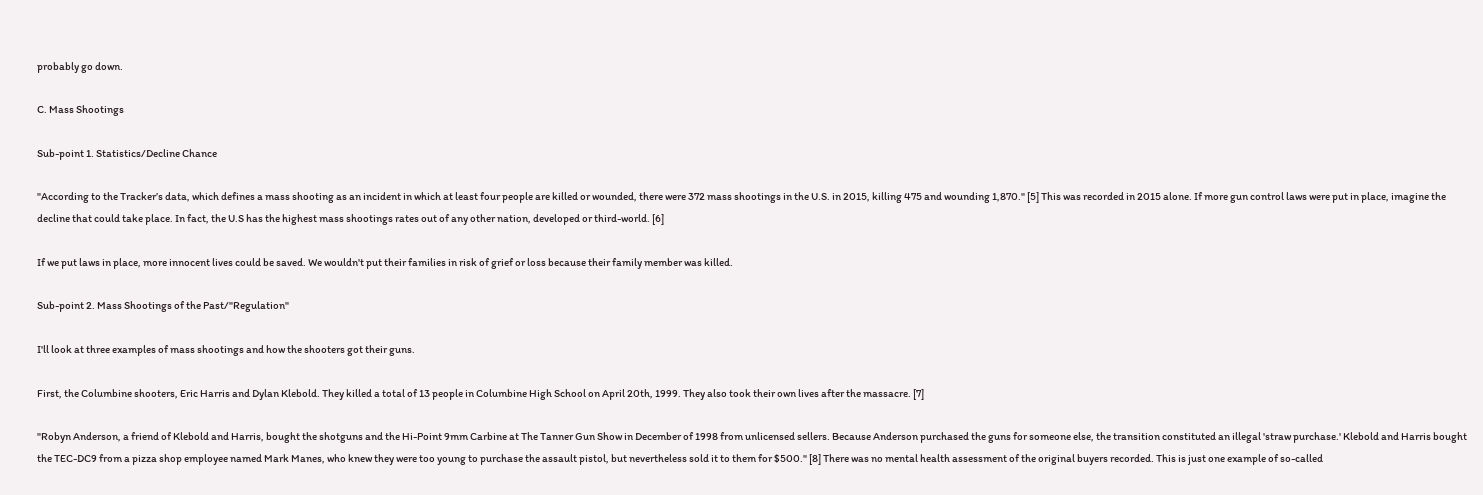probably go down.

C. Mass Shootings

Sub-point 1. Statistics/Decline Chance

"According to the Tracker’s data, which defines a mass shooting as an incident in which at least four people are killed or wounded, there were 372 mass shootings in the U.S. in 2015, killing 475 and wounding 1,870." [5] This was recorded in 2015 alone. If more gun control laws were put in place, imagine the decline that could take place. In fact, the U.S has the highest mass shootings rates out of any other nation, developed or third-world. [6]

If we put laws in place, more innocent lives could be saved. We wouldn't put their families in risk of grief or loss because their family member was killed.

Sub-point 2. Mass Shootings of the Past/"Regulation"

I'll look at three examples of mass shootings and how the shooters got their guns.

First, the Columbine shooters, Eric Harris and Dylan Klebold. They killed a total of 13 people in Columbine High School on April 20th, 1999. They also took their own lives after the massacre. [7]

"Robyn Anderson, a friend of Klebold and Harris, bought the shotguns and the Hi-Point 9mm Carbine at The Tanner Gun Show in December of 1998 from unlicensed sellers. Because Anderson purchased the guns for someone else, the transition constituted an illegal 'straw purchase.' Klebold and Harris bought the TEC-DC9 from a pizza shop employee named Mark Manes, who knew they were too young to purchase the assault pistol, but nevertheless sold it to them for $500." [8] There was no mental health assessment of the original buyers recorded. This is just one example of so-called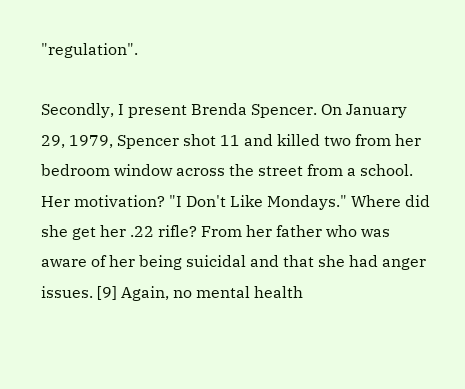"regulation".

Secondly, I present Brenda Spencer. On January 29, 1979, Spencer shot 11 and killed two from her bedroom window across the street from a school. Her motivation? "I Don't Like Mondays." Where did she get her .22 rifle? From her father who was aware of her being suicidal and that she had anger issues. [9] Again, no mental health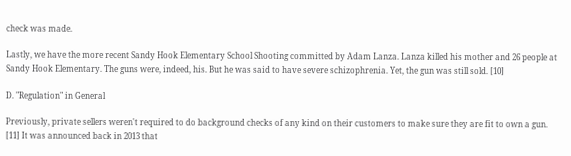check was made.

Lastly, we have the more recent Sandy Hook Elementary School Shooting committed by Adam Lanza. Lanza killed his mother and 26 people at Sandy Hook Elementary. The guns were, indeed, his. But he was said to have severe schizophrenia. Yet, the gun was still sold. [10]

D. "Regulation" in General

Previously, private sellers weren't required to do background checks of any kind on their customers to make sure they are fit to own a gun. [11] It was announced back in 2013 that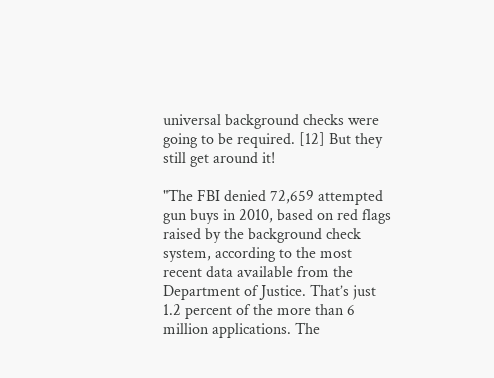universal background checks were going to be required. [12] But they still get around it!

"The FBI denied 72,659 attempted gun buys in 2010, based on red flags raised by the background check system, according to the most recent data available from the Department of Justice. That’s just 1.2 percent of the more than 6 million applications. The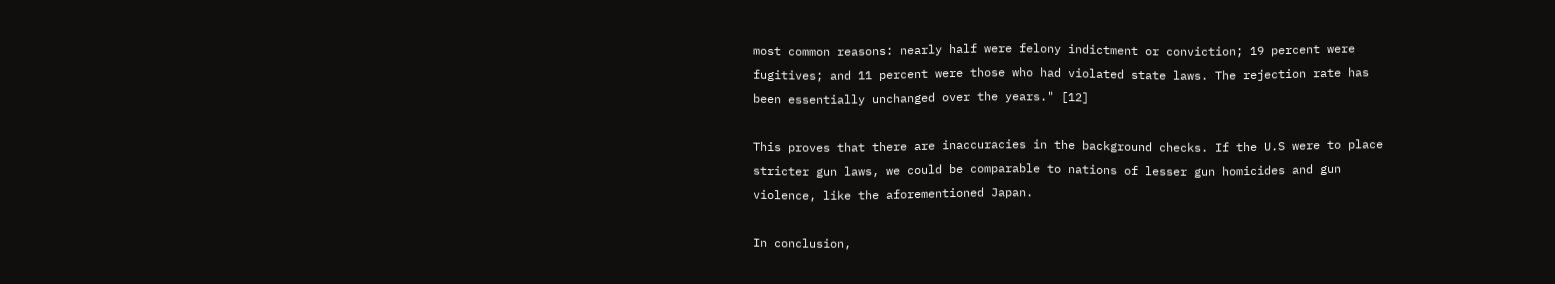most common reasons: nearly half were felony indictment or conviction; 19 percent were fugitives; and 11 percent were those who had violated state laws. The rejection rate has been essentially unchanged over the years." [12]

This proves that there are inaccuracies in the background checks. If the U.S were to place stricter gun laws, we could be comparable to nations of lesser gun homicides and gun violence, like the aforementioned Japan.

In conclusion,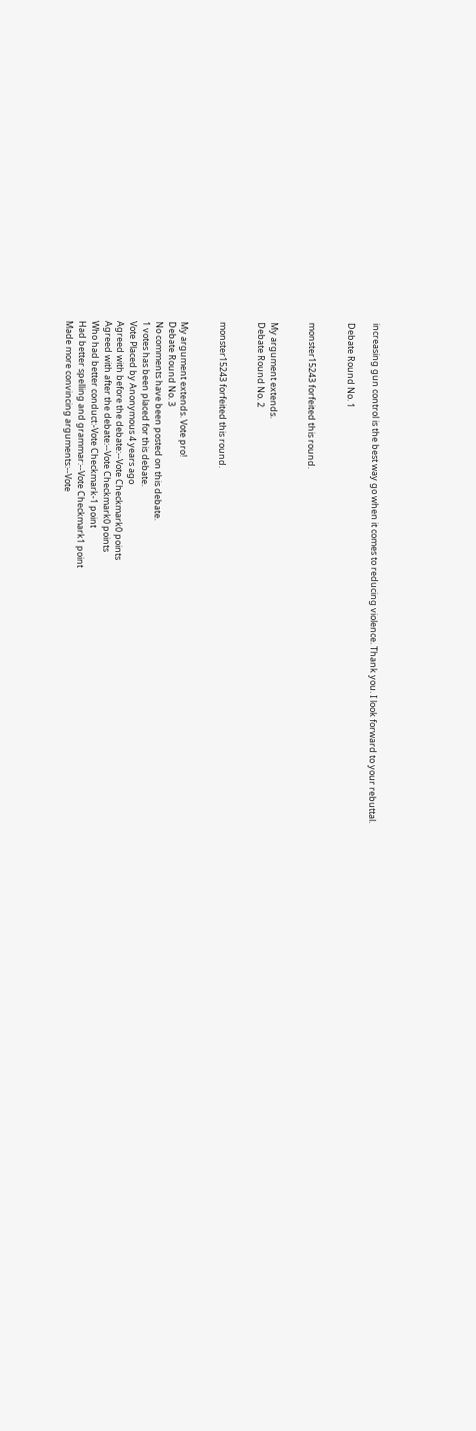increasing gun control is the best way go when it comes to reducing violence. Thank you. I look forward to your rebuttal.

Debate Round No. 1


monster15243 forfeited this round.


My argument extends.
Debate Round No. 2


monster15243 forfeited this round.


My argument extends. Vote pro!
Debate Round No. 3
No comments have been posted on this debate.
1 votes has been placed for this debate.
Vote Placed by Anonymous 4 years ago
Agreed with before the debate:--Vote Checkmark0 points
Agreed with after the debate:--Vote Checkmark0 points
Who had better conduct:-Vote Checkmark-1 point
Had better spelling and grammar:--Vote Checkmark1 point
Made more convincing arguments:--Vote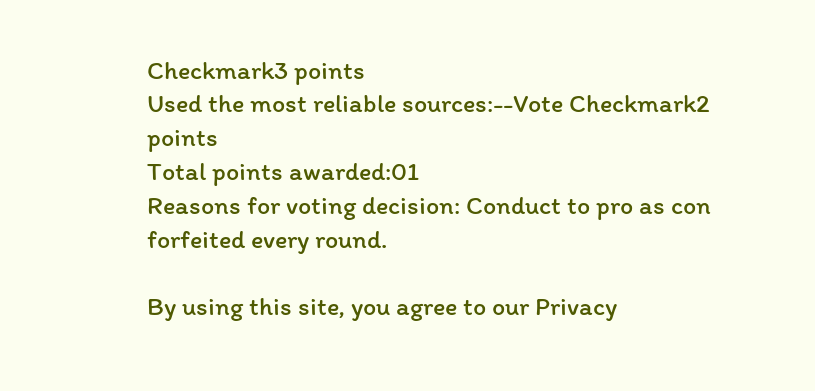Checkmark3 points
Used the most reliable sources:--Vote Checkmark2 points
Total points awarded:01
Reasons for voting decision: Conduct to pro as con forfeited every round.

By using this site, you agree to our Privacy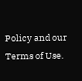Policy and our Terms of Use.